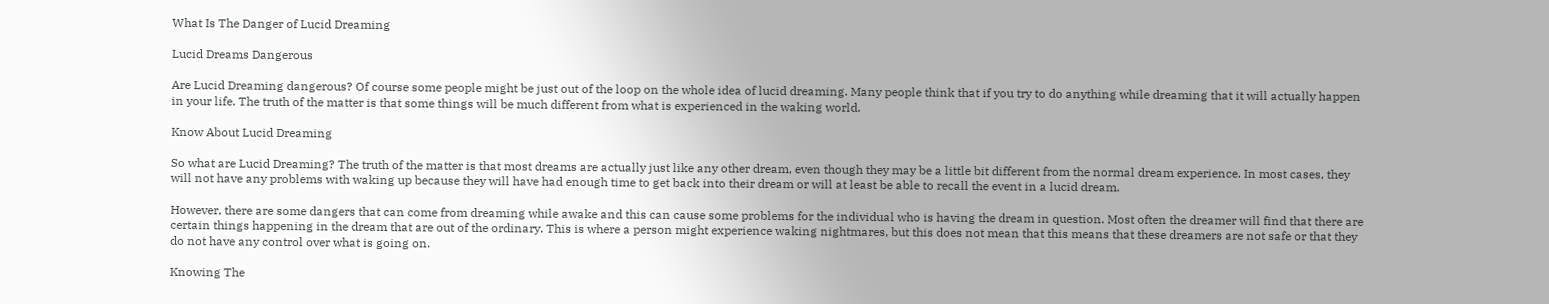What Is The Danger of Lucid Dreaming

Lucid Dreams Dangerous

Are Lucid Dreaming dangerous? Of course some people might be just out of the loop on the whole idea of lucid dreaming. Many people think that if you try to do anything while dreaming that it will actually happen in your life. The truth of the matter is that some things will be much different from what is experienced in the waking world.

Know About Lucid Dreaming

So what are Lucid Dreaming? The truth of the matter is that most dreams are actually just like any other dream, even though they may be a little bit different from the normal dream experience. In most cases, they will not have any problems with waking up because they will have had enough time to get back into their dream or will at least be able to recall the event in a lucid dream.

However, there are some dangers that can come from dreaming while awake and this can cause some problems for the individual who is having the dream in question. Most often the dreamer will find that there are certain things happening in the dream that are out of the ordinary. This is where a person might experience waking nightmares, but this does not mean that this means that these dreamers are not safe or that they do not have any control over what is going on.

Knowing The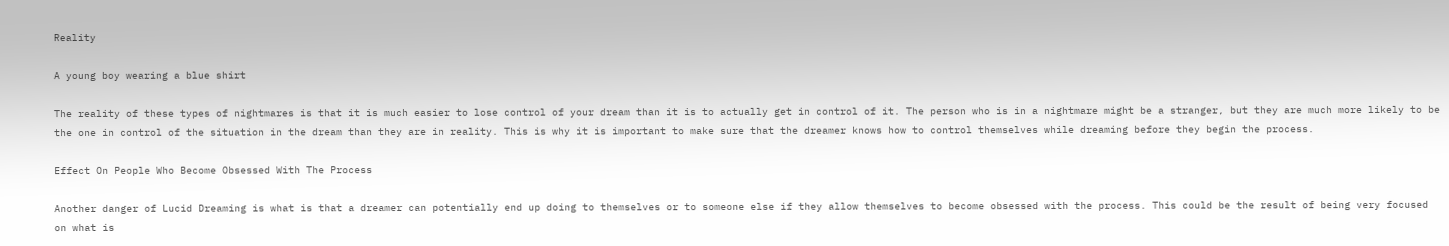Reality

A young boy wearing a blue shirt

The reality of these types of nightmares is that it is much easier to lose control of your dream than it is to actually get in control of it. The person who is in a nightmare might be a stranger, but they are much more likely to be the one in control of the situation in the dream than they are in reality. This is why it is important to make sure that the dreamer knows how to control themselves while dreaming before they begin the process.

Effect On People Who Become Obsessed With The Process

Another danger of Lucid Dreaming is what is that a dreamer can potentially end up doing to themselves or to someone else if they allow themselves to become obsessed with the process. This could be the result of being very focused on what is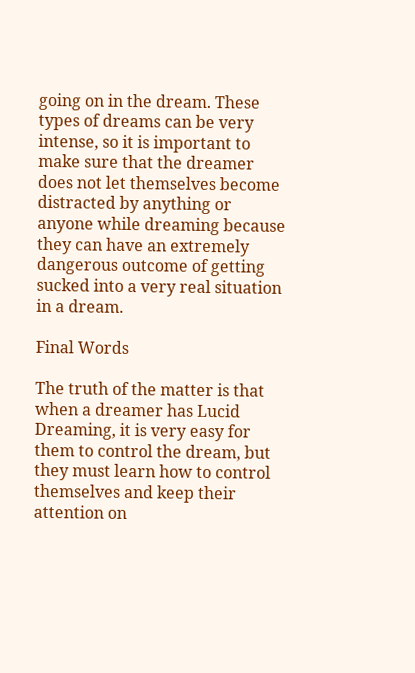going on in the dream. These types of dreams can be very intense, so it is important to make sure that the dreamer does not let themselves become distracted by anything or anyone while dreaming because they can have an extremely dangerous outcome of getting sucked into a very real situation in a dream.

Final Words

The truth of the matter is that when a dreamer has Lucid Dreaming, it is very easy for them to control the dream, but they must learn how to control themselves and keep their attention on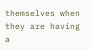themselves when they are having a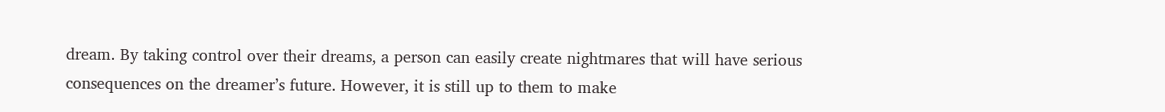dream. By taking control over their dreams, a person can easily create nightmares that will have serious consequences on the dreamer’s future. However, it is still up to them to make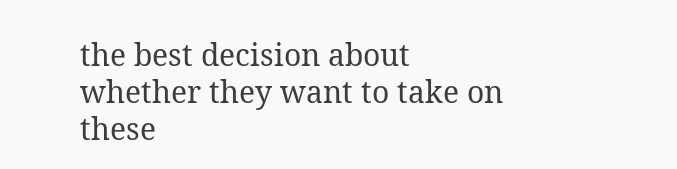the best decision about whether they want to take on these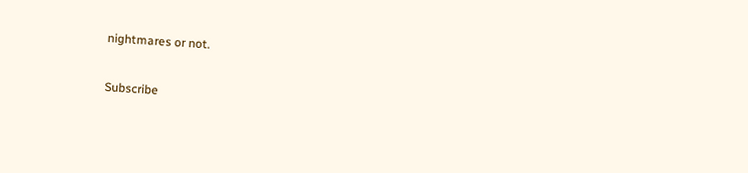nightmares or not.

Subscribe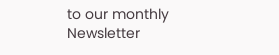to our monthly Newsletter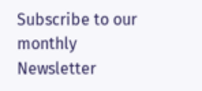Subscribe to our monthly Newsletter